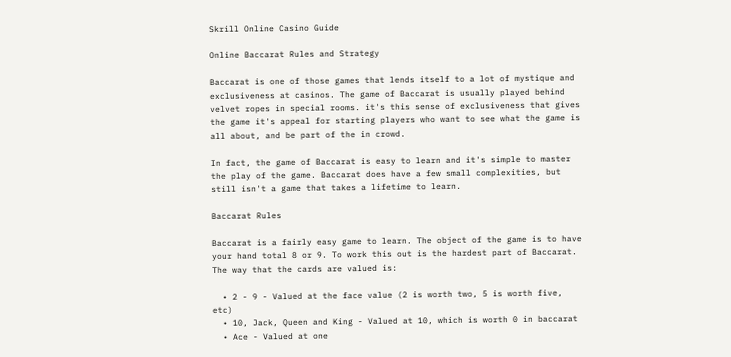Skrill Online Casino Guide

Online Baccarat Rules and Strategy

Baccarat is one of those games that lends itself to a lot of mystique and exclusiveness at casinos. The game of Baccarat is usually played behind velvet ropes in special rooms. it's this sense of exclusiveness that gives the game it's appeal for starting players who want to see what the game is all about, and be part of the in crowd.

In fact, the game of Baccarat is easy to learn and it's simple to master the play of the game. Baccarat does have a few small complexities, but still isn't a game that takes a lifetime to learn.

Baccarat Rules

Baccarat is a fairly easy game to learn. The object of the game is to have your hand total 8 or 9. To work this out is the hardest part of Baccarat. The way that the cards are valued is:

  • 2 - 9 - Valued at the face value (2 is worth two, 5 is worth five, etc)
  • 10, Jack, Queen and King - Valued at 10, which is worth 0 in baccarat
  • Ace - Valued at one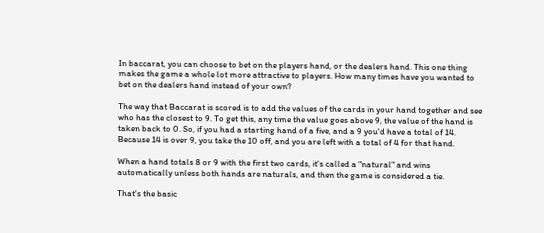In baccarat, you can choose to bet on the players hand, or the dealers hand. This one thing makes the game a whole lot more attractive to players. How many times have you wanted to bet on the dealers hand instead of your own?

The way that Baccarat is scored is to add the values of the cards in your hand together and see who has the closest to 9. To get this, any time the value goes above 9, the value of the hand is taken back to 0. So, if you had a starting hand of a five, and a 9 you'd have a total of 14. Because 14 is over 9, you take the 10 off, and you are left with a total of 4 for that hand.

When a hand totals 8 or 9 with the first two cards, it's called a "natural" and wins automatically unless both hands are naturals, and then the game is considered a tie.

That's the basic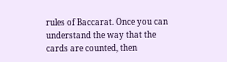rules of Baccarat. Once you can understand the way that the cards are counted, then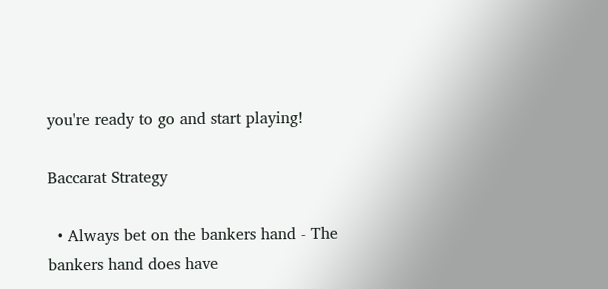you're ready to go and start playing!

Baccarat Strategy

  • Always bet on the bankers hand - The bankers hand does have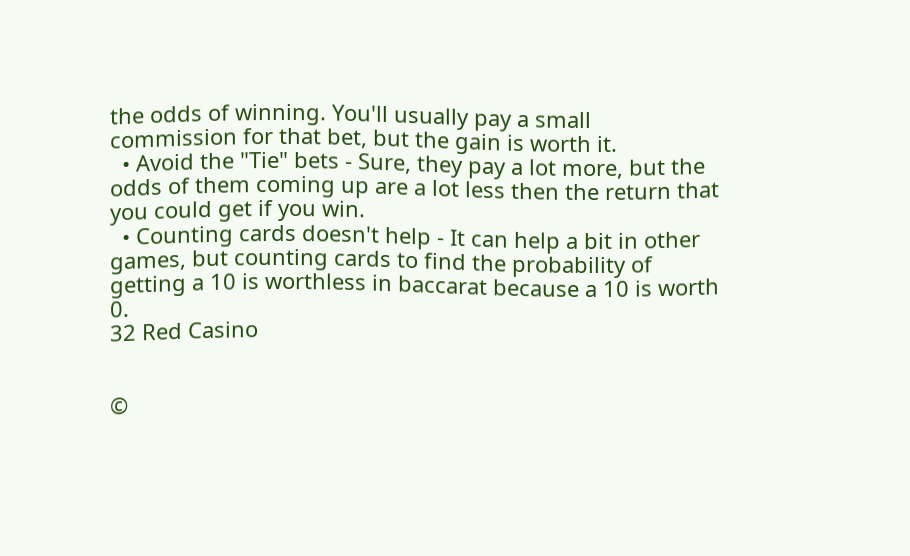the odds of winning. You'll usually pay a small commission for that bet, but the gain is worth it.
  • Avoid the "Tie" bets - Sure, they pay a lot more, but the odds of them coming up are a lot less then the return that you could get if you win.
  • Counting cards doesn't help - It can help a bit in other games, but counting cards to find the probability of getting a 10 is worthless in baccarat because a 10 is worth 0.
32 Red Casino


©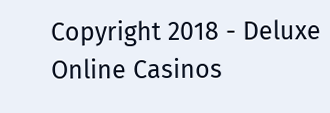Copyright 2018 - Deluxe Online Casinos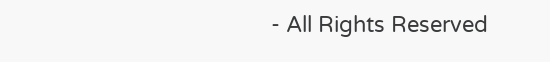- All Rights Reserved